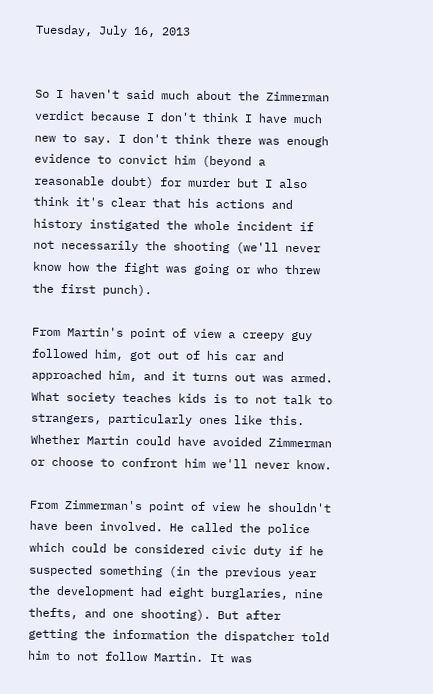Tuesday, July 16, 2013


So I haven't said much about the Zimmerman verdict because I don't think I have much new to say. I don't think there was enough evidence to convict him (beyond a reasonable doubt) for murder but I also think it's clear that his actions and history instigated the whole incident if not necessarily the shooting (we'll never know how the fight was going or who threw the first punch).

From Martin's point of view a creepy guy followed him, got out of his car and approached him, and it turns out was armed. What society teaches kids is to not talk to strangers, particularly ones like this. Whether Martin could have avoided Zimmerman or choose to confront him we'll never know.

From Zimmerman's point of view he shouldn't have been involved. He called the police which could be considered civic duty if he suspected something (in the previous year the development had eight burglaries, nine thefts, and one shooting). But after getting the information the dispatcher told him to not follow Martin. It was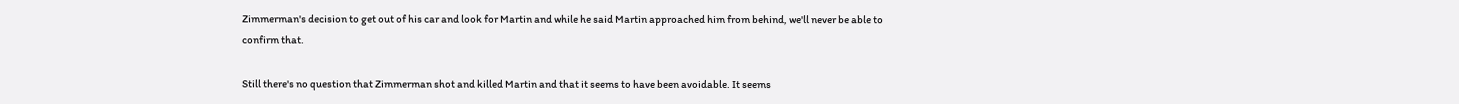Zimmerman's decision to get out of his car and look for Martin and while he said Martin approached him from behind, we'll never be able to confirm that.

Still there's no question that Zimmerman shot and killed Martin and that it seems to have been avoidable. It seems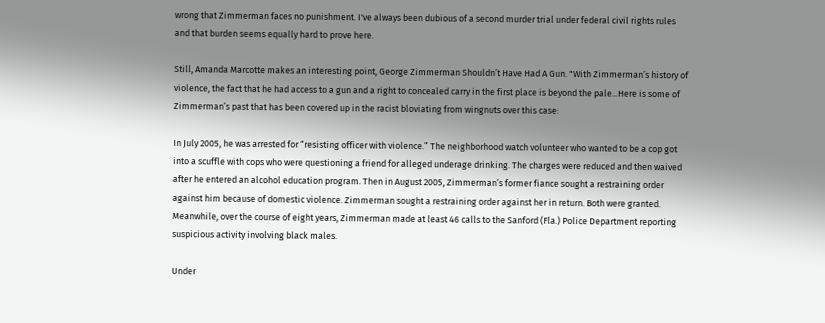wrong that Zimmerman faces no punishment. I've always been dubious of a second murder trial under federal civil rights rules and that burden seems equally hard to prove here.

Still, Amanda Marcotte makes an interesting point, George Zimmerman Shouldn’t Have Had A Gun. "With Zimmerman’s history of violence, the fact that he had access to a gun and a right to concealed carry in the first place is beyond the pale...Here is some of Zimmerman’s past that has been covered up in the racist bloviating from wingnuts over this case:

In July 2005, he was arrested for “resisting officer with violence.” The neighborhood watch volunteer who wanted to be a cop got into a scuffle with cops who were questioning a friend for alleged underage drinking. The charges were reduced and then waived after he entered an alcohol education program. Then in August 2005, Zimmerman’s former fiance sought a restraining order against him because of domestic violence. Zimmerman sought a restraining order against her in return. Both were granted. Meanwhile, over the course of eight years, Zimmerman made at least 46 calls to the Sanford (Fla.) Police Department reporting suspicious activity involving black males.

Under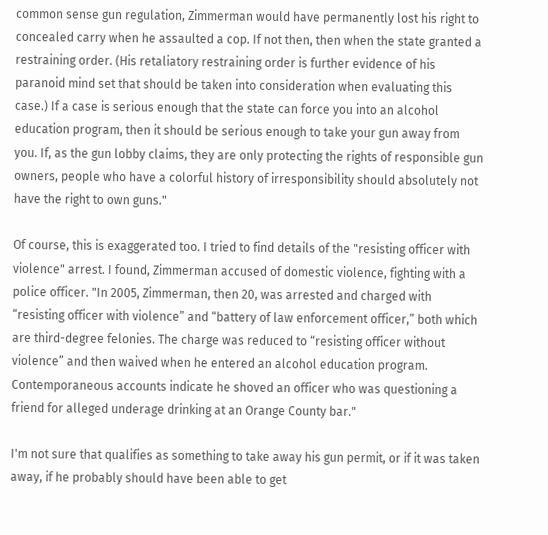common sense gun regulation, Zimmerman would have permanently lost his right to concealed carry when he assaulted a cop. If not then, then when the state granted a restraining order. (His retaliatory restraining order is further evidence of his paranoid mind set that should be taken into consideration when evaluating this case.) If a case is serious enough that the state can force you into an alcohol education program, then it should be serious enough to take your gun away from you. If, as the gun lobby claims, they are only protecting the rights of responsible gun owners, people who have a colorful history of irresponsibility should absolutely not have the right to own guns."

Of course, this is exaggerated too. I tried to find details of the "resisting officer with violence" arrest. I found, Zimmerman accused of domestic violence, fighting with a police officer. "In 2005, Zimmerman, then 20, was arrested and charged with “resisting officer with violence” and “battery of law enforcement officer,” both which are third-degree felonies. The charge was reduced to “resisting officer without violence” and then waived when he entered an alcohol education program. Contemporaneous accounts indicate he shoved an officer who was questioning a friend for alleged underage drinking at an Orange County bar."

I'm not sure that qualifies as something to take away his gun permit, or if it was taken away, if he probably should have been able to get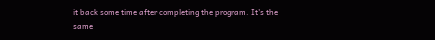it back some time after completing the program. It's the same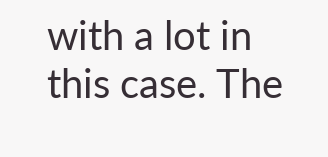with a lot in this case. The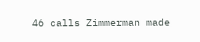46 calls Zimmerman made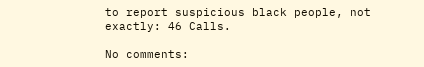to report suspicious black people, not exactly: 46 Calls.

No comments: